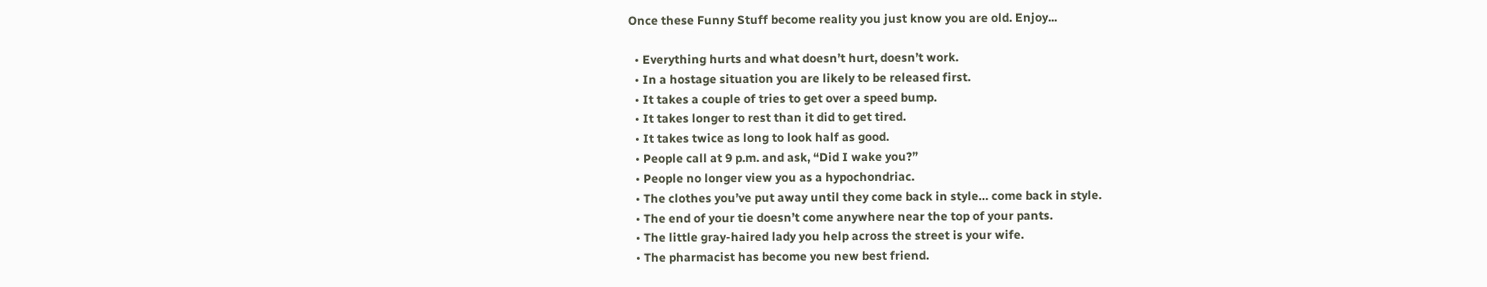Once these Funny Stuff become reality you just know you are old. Enjoy...

  • Everything hurts and what doesn’t hurt, doesn’t work.
  • In a hostage situation you are likely to be released first.
  • It takes a couple of tries to get over a speed bump.
  • It takes longer to rest than it did to get tired.
  • It takes twice as long to look half as good.
  • People call at 9 p.m. and ask, “Did I wake you?”
  • People no longer view you as a hypochondriac.
  • The clothes you’ve put away until they come back in style… come back in style.
  • The end of your tie doesn’t come anywhere near the top of your pants.
  • The little gray-haired lady you help across the street is your wife.
  • The pharmacist has become you new best friend.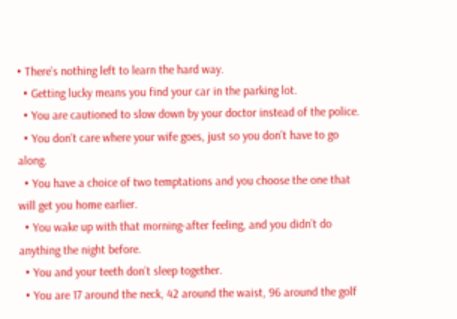• There’s nothing left to learn the hard way.
  • Getting lucky means you find your car in the parking lot.
  • You are cautioned to slow down by your doctor instead of the police.
  • You don’t care where your wife goes, just so you don’t have to go along.
  • You have a choice of two temptations and you choose the one that will get you home earlier.
  • You wake up with that morning-after feeling, and you didn’t do anything the night before.
  • You and your teeth don’t sleep together.
  • You are 17 around the neck, 42 around the waist, 96 around the golf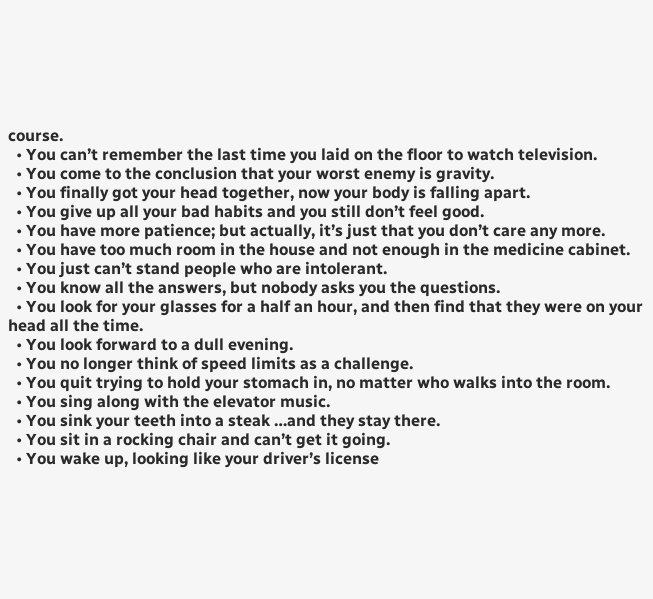course.
  • You can’t remember the last time you laid on the floor to watch television.
  • You come to the conclusion that your worst enemy is gravity.
  • You finally got your head together, now your body is falling apart.
  • You give up all your bad habits and you still don’t feel good.
  • You have more patience; but actually, it’s just that you don’t care any more.
  • You have too much room in the house and not enough in the medicine cabinet.
  • You just can’t stand people who are intolerant.
  • You know all the answers, but nobody asks you the questions.
  • You look for your glasses for a half an hour, and then find that they were on your head all the time.
  • You look forward to a dull evening.
  • You no longer think of speed limits as a challenge.
  • You quit trying to hold your stomach in, no matter who walks into the room.
  • You sing along with the elevator music.
  • You sink your teeth into a steak …and they stay there.
  • You sit in a rocking chair and can’t get it going.
  • You wake up, looking like your driver’s license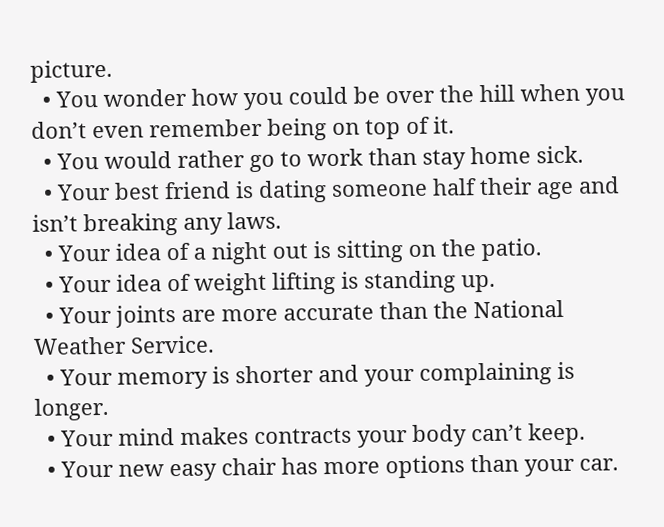picture.
  • You wonder how you could be over the hill when you don’t even remember being on top of it.
  • You would rather go to work than stay home sick.
  • Your best friend is dating someone half their age and isn’t breaking any laws.
  • Your idea of a night out is sitting on the patio.
  • Your idea of weight lifting is standing up.
  • Your joints are more accurate than the National Weather Service.
  • Your memory is shorter and your complaining is longer.
  • Your mind makes contracts your body can’t keep.
  • Your new easy chair has more options than your car.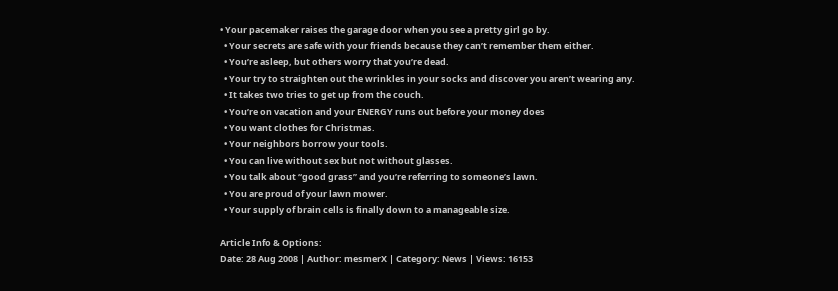• Your pacemaker raises the garage door when you see a pretty girl go by.
  • Your secrets are safe with your friends because they can’t remember them either.
  • You’re asleep, but others worry that you’re dead.
  • Your try to straighten out the wrinkles in your socks and discover you aren’t wearing any.
  • It takes two tries to get up from the couch.
  • You’re on vacation and your ENERGY runs out before your money does
  • You want clothes for Christmas.
  • Your neighbors borrow your tools.
  • You can live without sex but not without glasses.
  • You talk about “good grass” and you’re referring to someone’s lawn.
  • You are proud of your lawn mower.
  • Your supply of brain cells is finally down to a manageable size.

Article Info & Options:
Date: 28 Aug 2008 | Author: mesmerX | Category: News | Views: 16153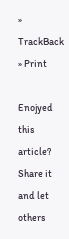» TrackBack
» Print

Enojyed this article? Share it and let others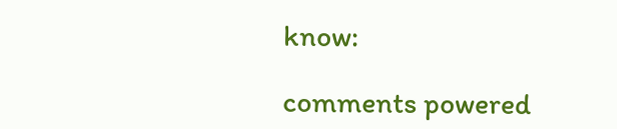know:

comments powered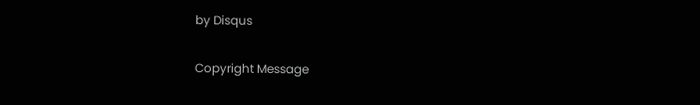by Disqus

Copyright Message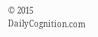© 2015 DailyCognition.com